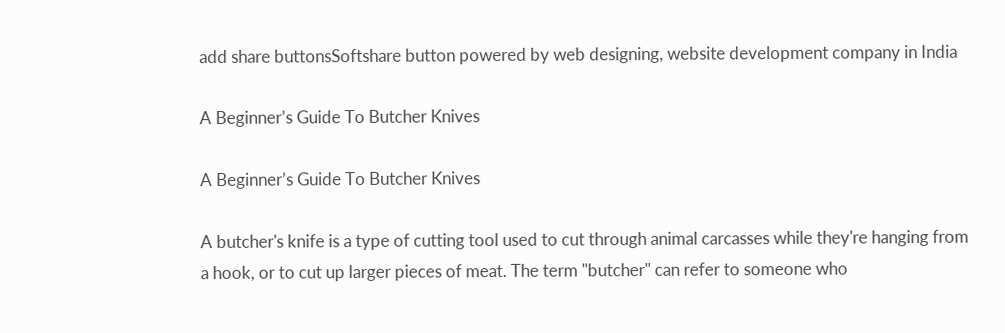add share buttonsSoftshare button powered by web designing, website development company in India

A Beginner’s Guide To Butcher Knives

A Beginner’s Guide To Butcher Knives

A butcher's knife is a type of cutting tool used to cut through animal carcasses while they're hanging from a hook, or to cut up larger pieces of meat. The term "butcher" can refer to someone who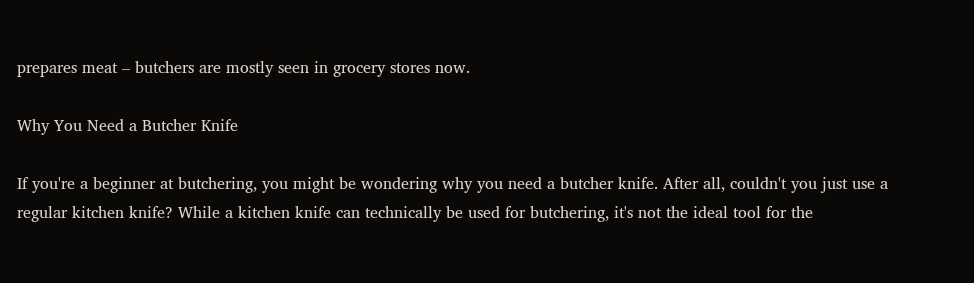prepares meat – butchers are mostly seen in grocery stores now.

Why You Need a Butcher Knife

If you're a beginner at butchering, you might be wondering why you need a butcher knife. After all, couldn't you just use a regular kitchen knife? While a kitchen knife can technically be used for butchering, it's not the ideal tool for the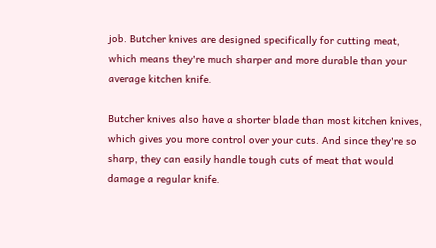job. Butcher knives are designed specifically for cutting meat, which means they're much sharper and more durable than your average kitchen knife.

Butcher knives also have a shorter blade than most kitchen knives, which gives you more control over your cuts. And since they're so sharp, they can easily handle tough cuts of meat that would damage a regular knife.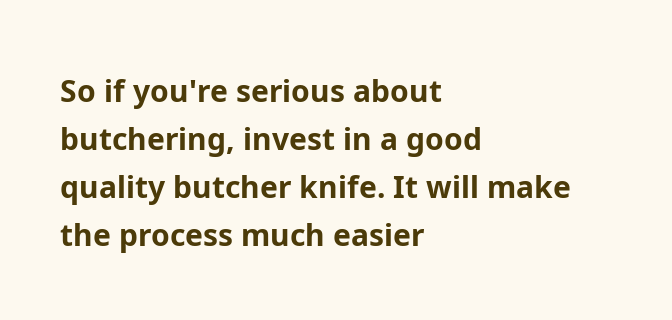So if you're serious about butchering, invest in a good quality butcher knife. It will make the process much easier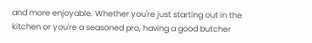and more enjoyable. Whether you're just starting out in the kitchen or you're a seasoned pro, having a good butcher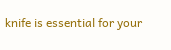knife is essential for your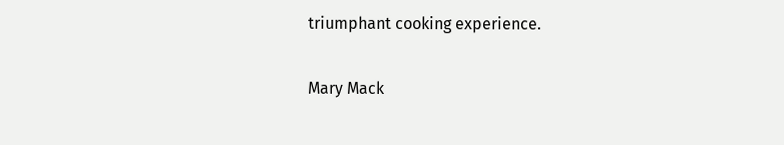triumphant cooking experience.

Mary Mack